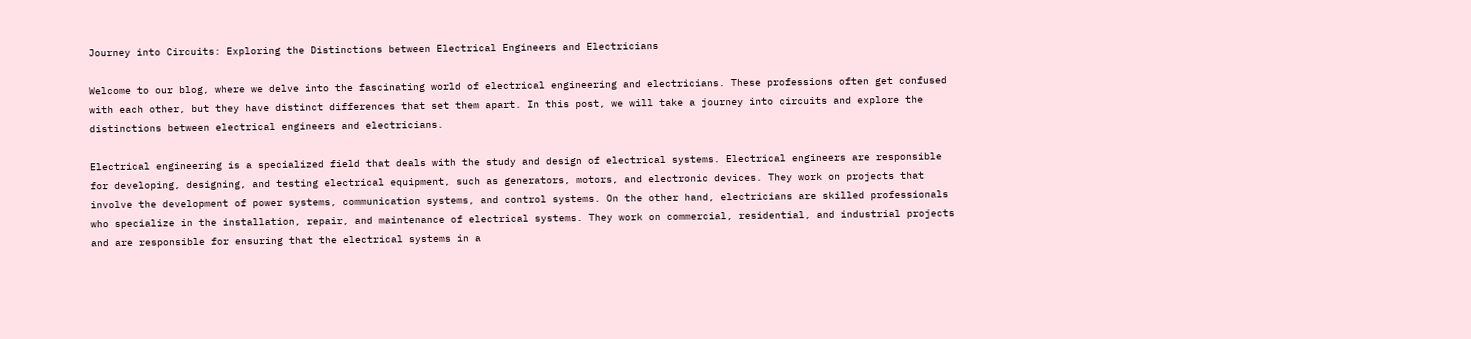Journey into Circuits: Exploring the Distinctions between Electrical Engineers and Electricians

Welcome to our blog, where we delve into the fascinating world of electrical engineering and electricians. These professions often get confused with each other, but they have distinct differences that set them apart. In this post, we will take a journey into circuits and explore the distinctions between electrical engineers and electricians.

Electrical engineering is a specialized field that deals with the study and design of electrical systems. Electrical engineers are responsible for developing, designing, and testing electrical equipment, such as generators, motors, and electronic devices. They work on projects that involve the development of power systems, communication systems, and control systems. On the other hand, electricians are skilled professionals who specialize in the installation, repair, and maintenance of electrical systems. They work on commercial, residential, and industrial projects and are responsible for ensuring that the electrical systems in a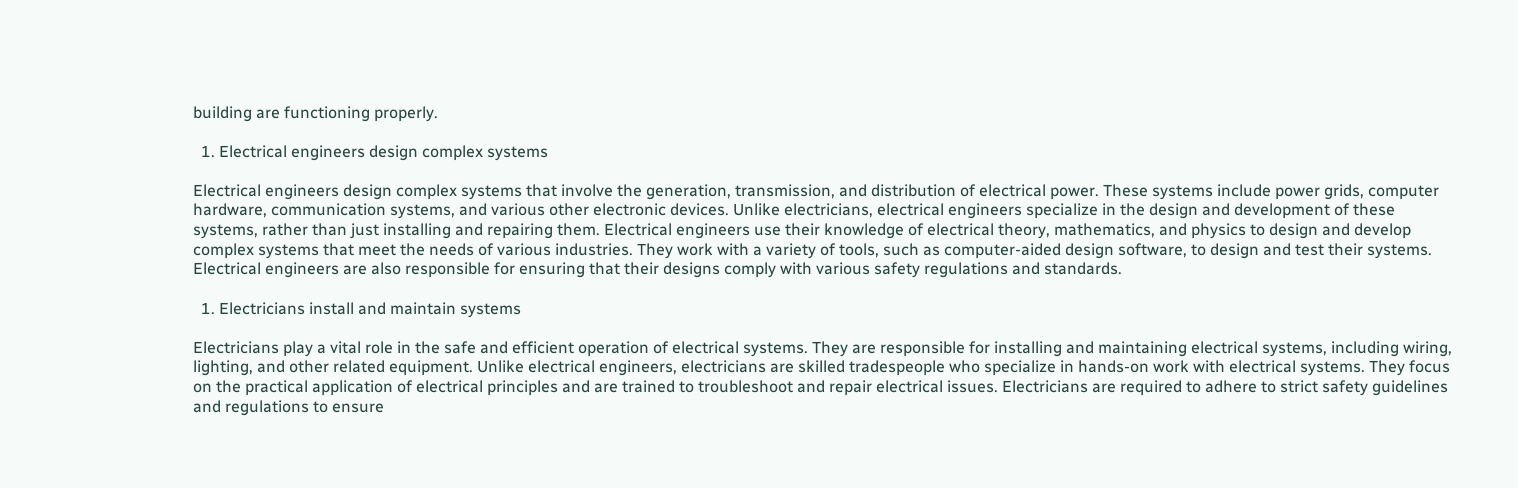building are functioning properly.

  1. Electrical engineers design complex systems

Electrical engineers design complex systems that involve the generation, transmission, and distribution of electrical power. These systems include power grids, computer hardware, communication systems, and various other electronic devices. Unlike electricians, electrical engineers specialize in the design and development of these systems, rather than just installing and repairing them. Electrical engineers use their knowledge of electrical theory, mathematics, and physics to design and develop complex systems that meet the needs of various industries. They work with a variety of tools, such as computer-aided design software, to design and test their systems. Electrical engineers are also responsible for ensuring that their designs comply with various safety regulations and standards.

  1. Electricians install and maintain systems

Electricians play a vital role in the safe and efficient operation of electrical systems. They are responsible for installing and maintaining electrical systems, including wiring, lighting, and other related equipment. Unlike electrical engineers, electricians are skilled tradespeople who specialize in hands-on work with electrical systems. They focus on the practical application of electrical principles and are trained to troubleshoot and repair electrical issues. Electricians are required to adhere to strict safety guidelines and regulations to ensure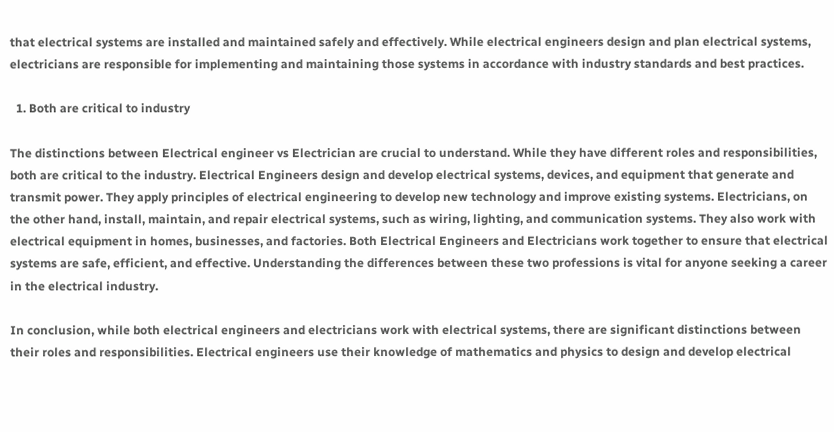that electrical systems are installed and maintained safely and effectively. While electrical engineers design and plan electrical systems, electricians are responsible for implementing and maintaining those systems in accordance with industry standards and best practices.

  1. Both are critical to industry

The distinctions between Electrical engineer vs Electrician are crucial to understand. While they have different roles and responsibilities, both are critical to the industry. Electrical Engineers design and develop electrical systems, devices, and equipment that generate and transmit power. They apply principles of electrical engineering to develop new technology and improve existing systems. Electricians, on the other hand, install, maintain, and repair electrical systems, such as wiring, lighting, and communication systems. They also work with electrical equipment in homes, businesses, and factories. Both Electrical Engineers and Electricians work together to ensure that electrical systems are safe, efficient, and effective. Understanding the differences between these two professions is vital for anyone seeking a career in the electrical industry.

In conclusion, while both electrical engineers and electricians work with electrical systems, there are significant distinctions between their roles and responsibilities. Electrical engineers use their knowledge of mathematics and physics to design and develop electrical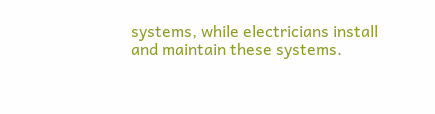systems, while electricians install and maintain these systems.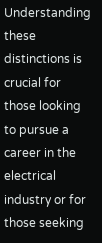Understanding these distinctions is crucial for those looking to pursue a career in the electrical industry or for those seeking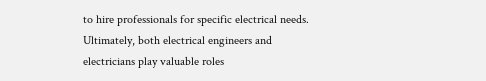to hire professionals for specific electrical needs. Ultimately, both electrical engineers and electricians play valuable roles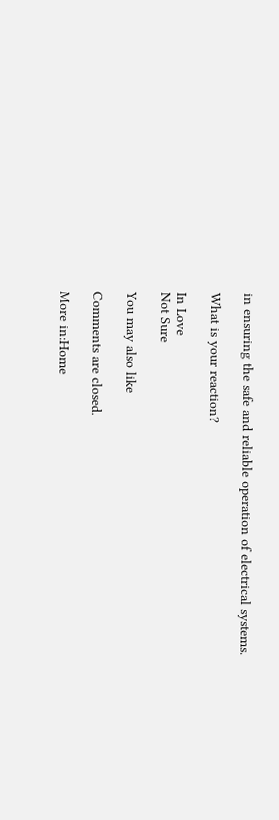in ensuring the safe and reliable operation of electrical systems.

What is your reaction?

In Love
Not Sure

You may also like

Comments are closed.

More in:Home